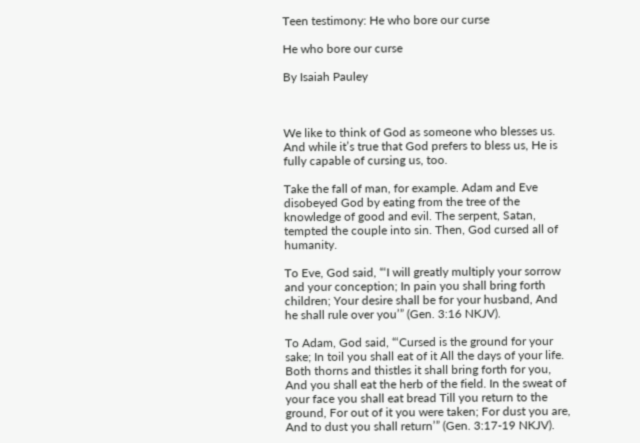Teen testimony: He who bore our curse

He who bore our curse

By Isaiah Pauley



We like to think of God as someone who blesses us. And while it’s true that God prefers to bless us, He is fully capable of cursing us, too.

Take the fall of man, for example. Adam and Eve disobeyed God by eating from the tree of the knowledge of good and evil. The serpent, Satan, tempted the couple into sin. Then, God cursed all of humanity.

To Eve, God said, “‘I will greatly multiply your sorrow and your conception; In pain you shall bring forth children; Your desire shall be for your husband, And he shall rule over you’” (Gen. 3:16 NKJV).

To Adam, God said, “‘Cursed is the ground for your sake; In toil you shall eat of it All the days of your life. Both thorns and thistles it shall bring forth for you, And you shall eat the herb of the field. In the sweat of your face you shall eat bread Till you return to the ground, For out of it you were taken; For dust you are, And to dust you shall return’” (Gen. 3:17-19 NKJV).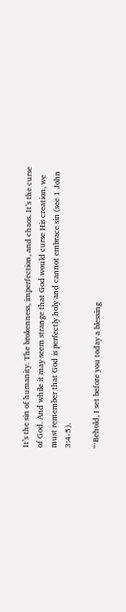It’s the sin of humanity. The brokenness, imperfection, and chaos. It’s the curse of God. And while it may seem strange that God would curse His creation, we must remember that God is perfectly holy and cannot embrace sin (see 1 John 3:4-5).

“‘Behold, I set before you today a blessing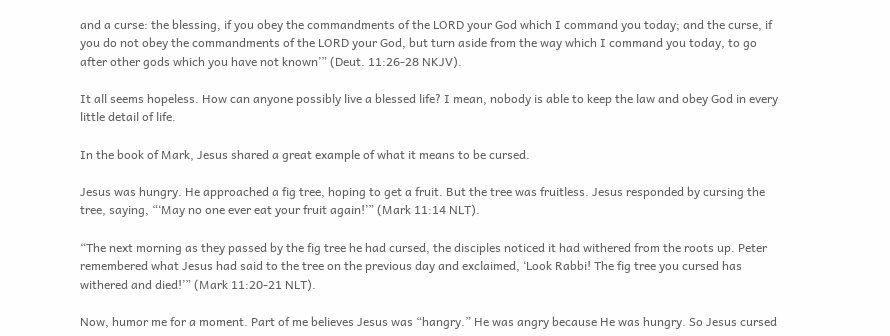and a curse: the blessing, if you obey the commandments of the LORD your God which I command you today; and the curse, if you do not obey the commandments of the LORD your God, but turn aside from the way which I command you today, to go after other gods which you have not known’” (Deut. 11:26-28 NKJV).

It all seems hopeless. How can anyone possibly live a blessed life? I mean, nobody is able to keep the law and obey God in every little detail of life.

In the book of Mark, Jesus shared a great example of what it means to be cursed.

Jesus was hungry. He approached a fig tree, hoping to get a fruit. But the tree was fruitless. Jesus responded by cursing the tree, saying, “‘May no one ever eat your fruit again!’” (Mark 11:14 NLT).

“The next morning as they passed by the fig tree he had cursed, the disciples noticed it had withered from the roots up. Peter remembered what Jesus had said to the tree on the previous day and exclaimed, ‘Look Rabbi! The fig tree you cursed has withered and died!’” (Mark 11:20-21 NLT).

Now, humor me for a moment. Part of me believes Jesus was “hangry.” He was angry because He was hungry. So Jesus cursed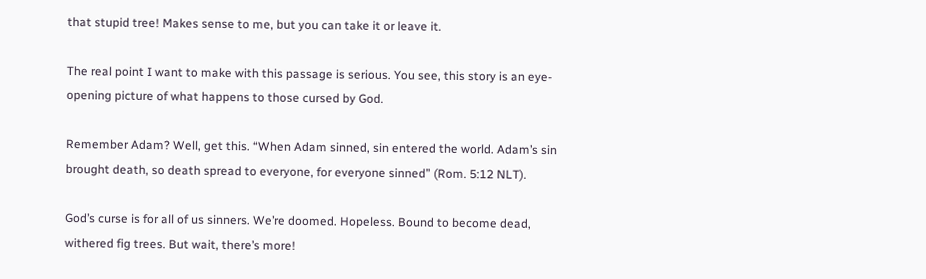that stupid tree! Makes sense to me, but you can take it or leave it.

The real point I want to make with this passage is serious. You see, this story is an eye-opening picture of what happens to those cursed by God.

Remember Adam? Well, get this. “When Adam sinned, sin entered the world. Adam’s sin brought death, so death spread to everyone, for everyone sinned” (Rom. 5:12 NLT).

God’s curse is for all of us sinners. We’re doomed. Hopeless. Bound to become dead, withered fig trees. But wait, there’s more!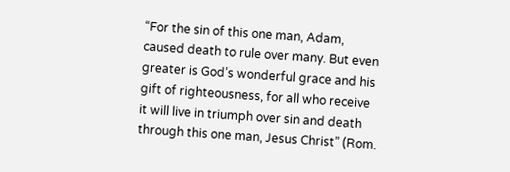“For the sin of this one man, Adam, caused death to rule over many. But even greater is God’s wonderful grace and his gift of righteousness, for all who receive it will live in triumph over sin and death through this one man, Jesus Christ” (Rom.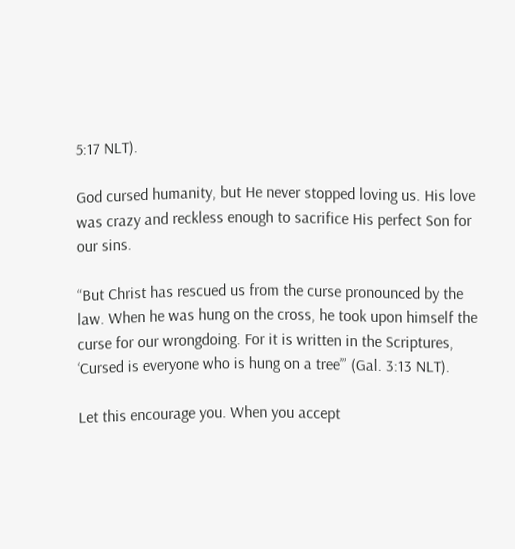5:17 NLT).

God cursed humanity, but He never stopped loving us. His love was crazy and reckless enough to sacrifice His perfect Son for our sins.

“But Christ has rescued us from the curse pronounced by the law. When he was hung on the cross, he took upon himself the curse for our wrongdoing. For it is written in the Scriptures, ‘Cursed is everyone who is hung on a tree’” (Gal. 3:13 NLT).

Let this encourage you. When you accept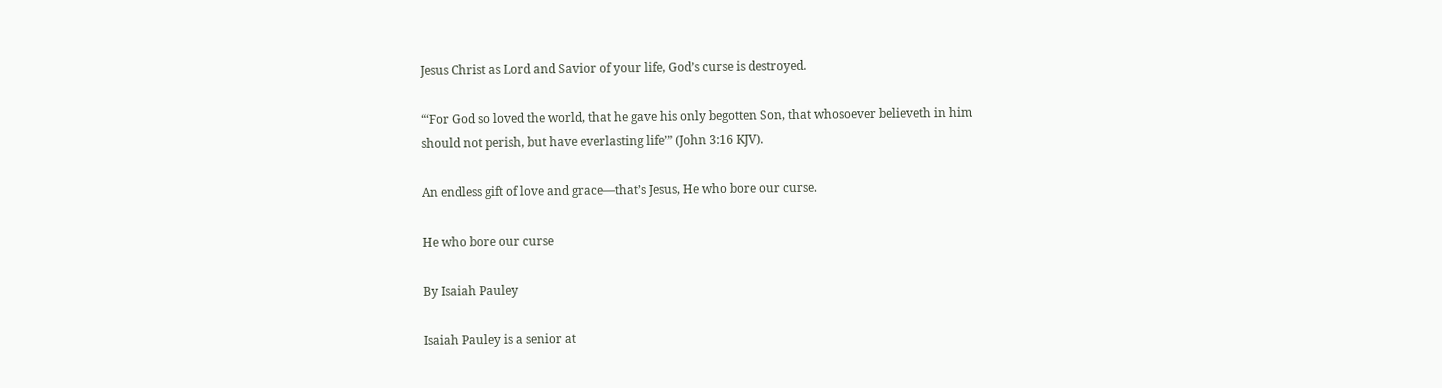Jesus Christ as Lord and Savior of your life, God’s curse is destroyed.

“‘For God so loved the world, that he gave his only begotten Son, that whosoever believeth in him should not perish, but have everlasting life’” (John 3:16 KJV).

An endless gift of love and grace—that’s Jesus, He who bore our curse.

He who bore our curse

By Isaiah Pauley

Isaiah Pauley is a senior at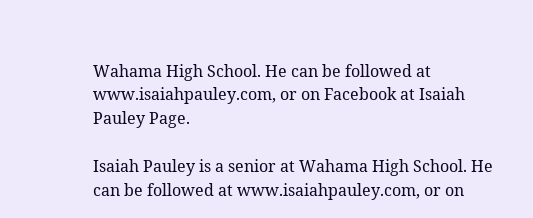Wahama High School. He can be followed at www.isaiahpauley.com, or on Facebook at Isaiah Pauley Page.

Isaiah Pauley is a senior at Wahama High School. He can be followed at www.isaiahpauley.com, or on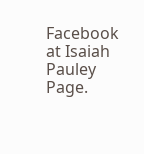Facebook at Isaiah Pauley Page.